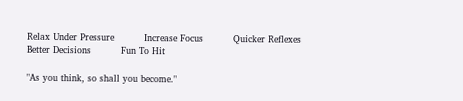Relax Under Pressure          Increase Focus          Quicker Reflexes          Better Decisions          Fun To Hit

"As you think, so shall you become."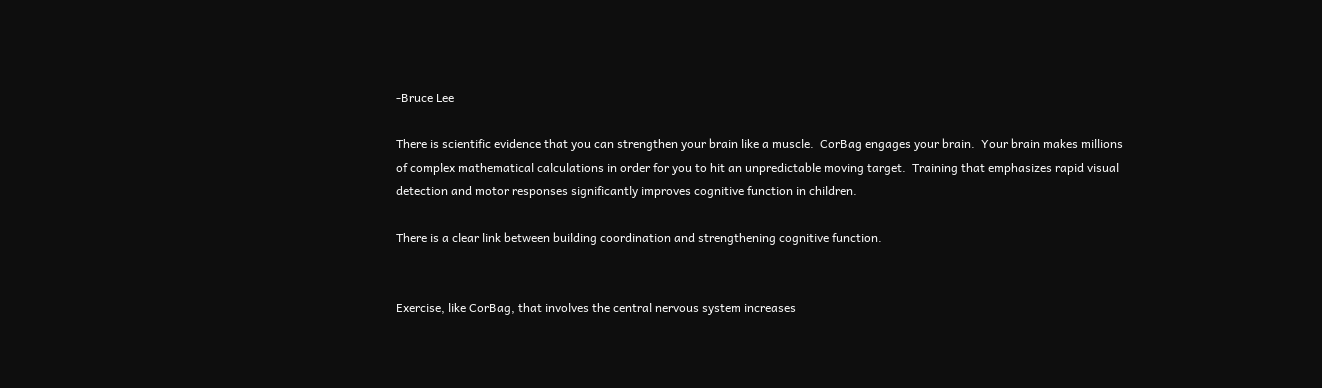-Bruce Lee

There is scientific evidence that you can strengthen your brain like a muscle.  CorBag engages your brain.  Your brain makes millions of complex mathematical calculations in order for you to hit an unpredictable moving target.  Training that emphasizes rapid visual detection and motor responses significantly improves cognitive function in children.

There is a clear link between building coordination and strengthening cognitive function.


Exercise, like CorBag, that involves the central nervous system increases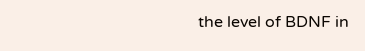the level of BDNF in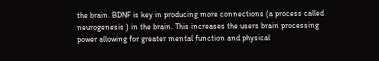the brain. BDNF is key in producing more connections (a process called neurogenesis ) in the brain. This increases the users brain processing power allowing for greater mental function and physical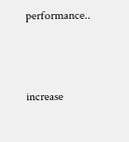performance..



increase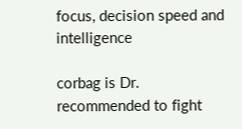focus, decision speed and intelligence

corbag is Dr. recommended to fight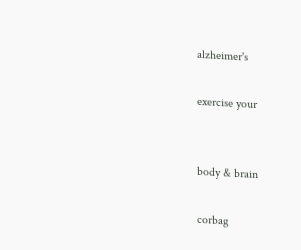alzheimer's

exercise your


body & brain

corbag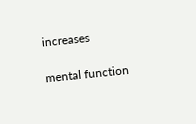increases

mental function